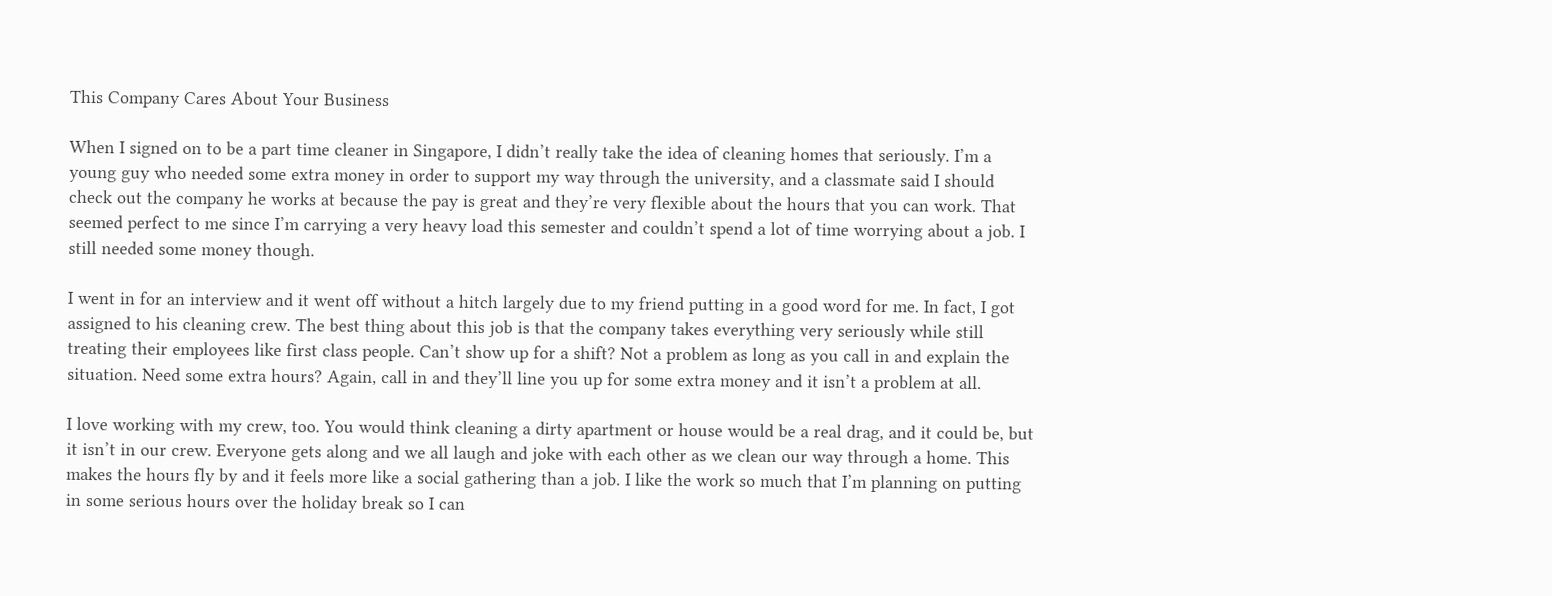This Company Cares About Your Business

When I signed on to be a part time cleaner in Singapore, I didn’t really take the idea of cleaning homes that seriously. I’m a young guy who needed some extra money in order to support my way through the university, and a classmate said I should check out the company he works at because the pay is great and they’re very flexible about the hours that you can work. That seemed perfect to me since I’m carrying a very heavy load this semester and couldn’t spend a lot of time worrying about a job. I still needed some money though.

I went in for an interview and it went off without a hitch largely due to my friend putting in a good word for me. In fact, I got assigned to his cleaning crew. The best thing about this job is that the company takes everything very seriously while still treating their employees like first class people. Can’t show up for a shift? Not a problem as long as you call in and explain the situation. Need some extra hours? Again, call in and they’ll line you up for some extra money and it isn’t a problem at all.

I love working with my crew, too. You would think cleaning a dirty apartment or house would be a real drag, and it could be, but it isn’t in our crew. Everyone gets along and we all laugh and joke with each other as we clean our way through a home. This makes the hours fly by and it feels more like a social gathering than a job. I like the work so much that I’m planning on putting in some serious hours over the holiday break so I can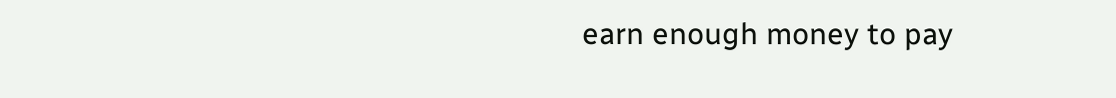earn enough money to pay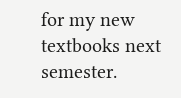for my new textbooks next semester.